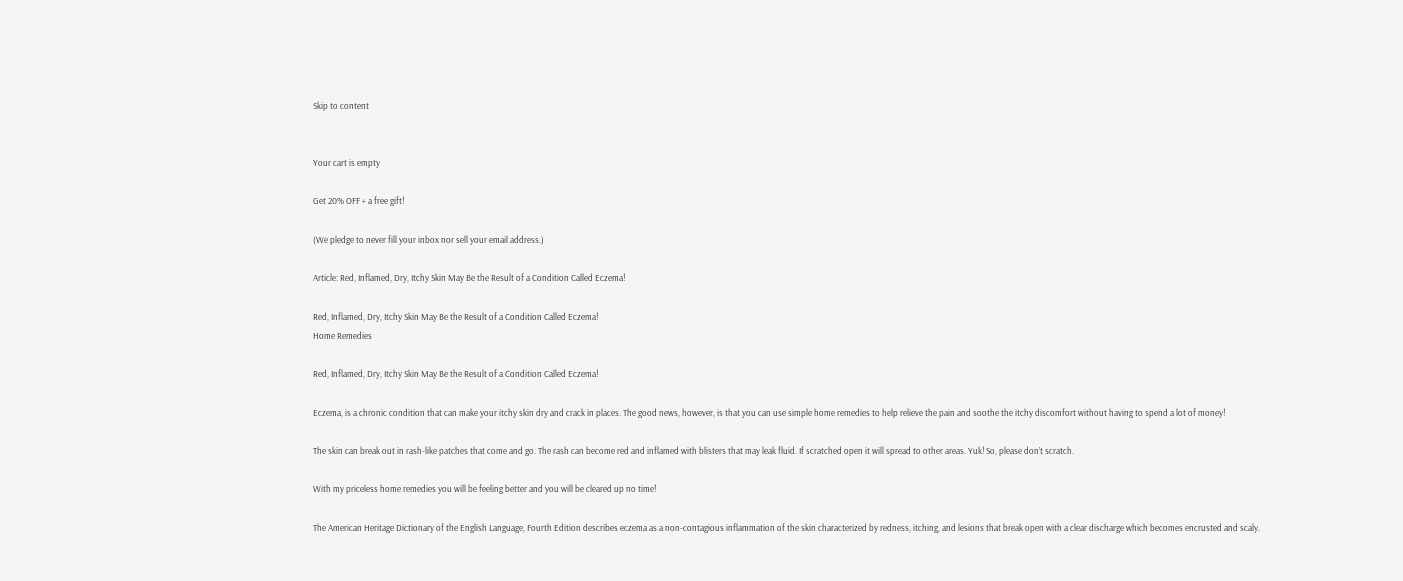Skip to content


Your cart is empty

Get 20% OFF + a free gift!

(We pledge to never fill your inbox nor sell your email address.)

Article: Red, Inflamed, Dry, Itchy Skin May Be the Result of a Condition Called Eczema!

Red, Inflamed, Dry, Itchy Skin May Be the Result of a Condition Called Eczema!
Home Remedies

Red, Inflamed, Dry, Itchy Skin May Be the Result of a Condition Called Eczema!

Eczema, is a chronic condition that can make your itchy skin dry and crack in places. The good news, however, is that you can use simple home remedies to help relieve the pain and soothe the itchy discomfort without having to spend a lot of money!

The skin can break out in rash-like patches that come and go. The rash can become red and inflamed with blisters that may leak fluid. If scratched open it will spread to other areas. Yuk! So, please don’t scratch.

With my priceless home remedies you will be feeling better and you will be cleared up no time!

The American Heritage Dictionary of the English Language, Fourth Edition describes eczema as a non-contagious inflammation of the skin characterized by redness, itching, and lesions that break open with a clear discharge which becomes encrusted and scaly.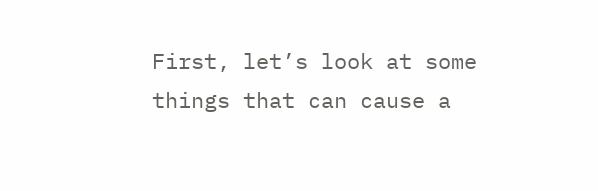First, let’s look at some things that can cause a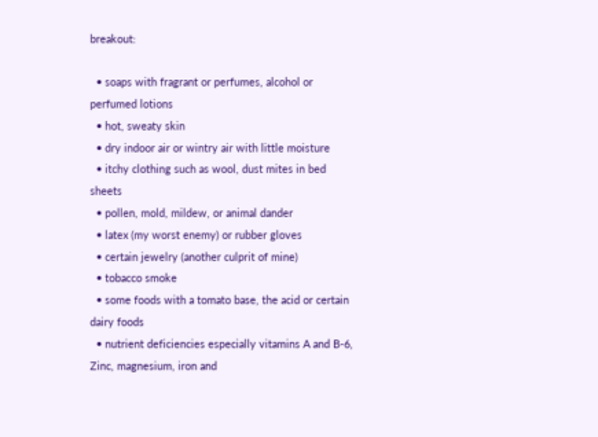breakout:

  • soaps with fragrant or perfumes, alcohol or perfumed lotions
  • hot, sweaty skin
  • dry indoor air or wintry air with little moisture
  • itchy clothing such as wool, dust mites in bed sheets
  • pollen, mold, mildew, or animal dander
  • latex (my worst enemy) or rubber gloves
  • certain jewelry (another culprit of mine)
  • tobacco smoke
  • some foods with a tomato base, the acid or certain dairy foods
  • nutrient deficiencies especially vitamins A and B-6, Zinc, magnesium, iron and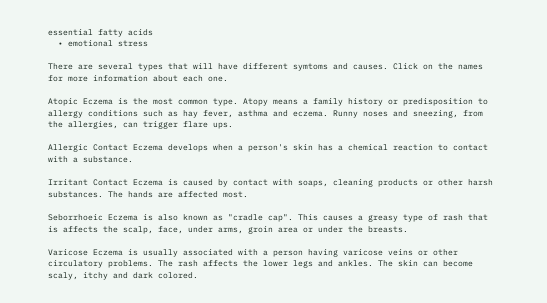essential fatty acids
  • emotional stress

There are several types that will have different symtoms and causes. Click on the names for more information about each one.

Atopic Eczema is the most common type. Atopy means a family history or predisposition to allergy conditions such as hay fever, asthma and eczema. Runny noses and sneezing, from the allergies, can trigger flare ups.

Allergic Contact Eczema develops when a person's skin has a chemical reaction to contact with a substance.

Irritant Contact Eczema is caused by contact with soaps, cleaning products or other harsh substances. The hands are affected most.

Seborrhoeic Eczema is also known as "cradle cap". This causes a greasy type of rash that is affects the scalp, face, under arms, groin area or under the breasts.

Varicose Eczema is usually associated with a person having varicose veins or other circulatory problems. The rash affects the lower legs and ankles. The skin can become scaly, itchy and dark colored.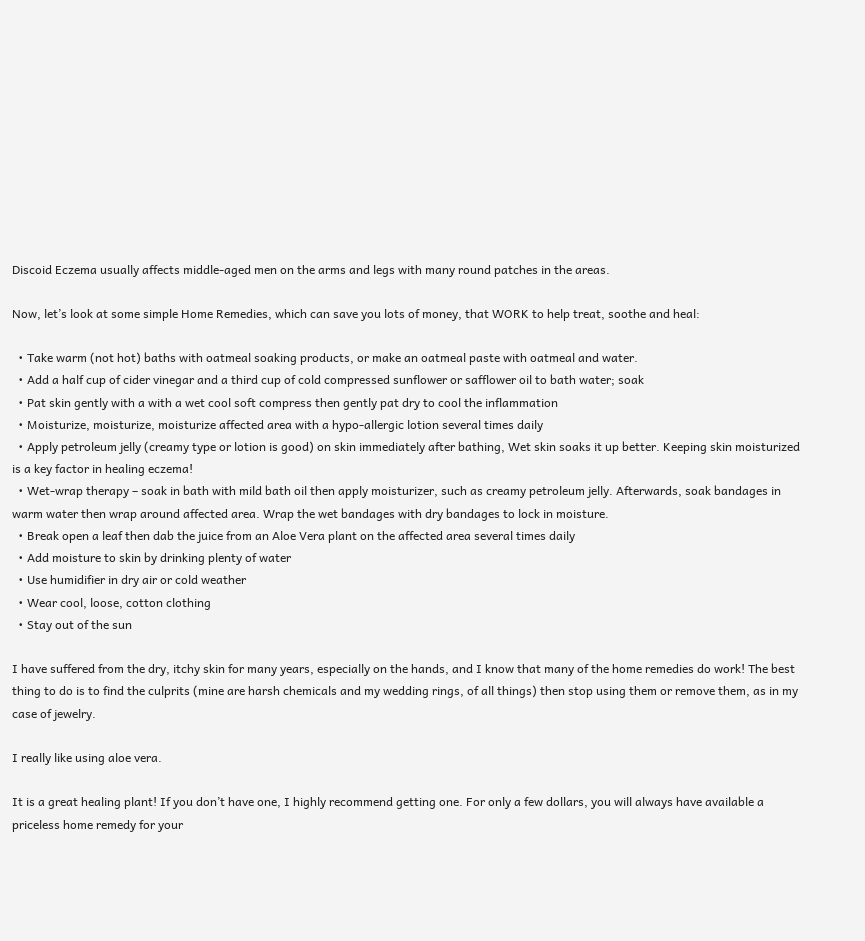Discoid Eczema usually affects middle-aged men on the arms and legs with many round patches in the areas.

Now, let’s look at some simple Home Remedies, which can save you lots of money, that WORK to help treat, soothe and heal:

  • Take warm (not hot) baths with oatmeal soaking products, or make an oatmeal paste with oatmeal and water.
  • Add a half cup of cider vinegar and a third cup of cold compressed sunflower or safflower oil to bath water; soak
  • Pat skin gently with a with a wet cool soft compress then gently pat dry to cool the inflammation
  • Moisturize, moisturize, moisturize affected area with a hypo-allergic lotion several times daily
  • Apply petroleum jelly (creamy type or lotion is good) on skin immediately after bathing, Wet skin soaks it up better. Keeping skin moisturized is a key factor in healing eczema!
  • Wet-wrap therapy – soak in bath with mild bath oil then apply moisturizer, such as creamy petroleum jelly. Afterwards, soak bandages in warm water then wrap around affected area. Wrap the wet bandages with dry bandages to lock in moisture.
  • Break open a leaf then dab the juice from an Aloe Vera plant on the affected area several times daily
  • Add moisture to skin by drinking plenty of water
  • Use humidifier in dry air or cold weather
  • Wear cool, loose, cotton clothing
  • Stay out of the sun

I have suffered from the dry, itchy skin for many years, especially on the hands, and I know that many of the home remedies do work! The best thing to do is to find the culprits (mine are harsh chemicals and my wedding rings, of all things) then stop using them or remove them, as in my case of jewelry.

I really like using aloe vera.

It is a great healing plant! If you don’t have one, I highly recommend getting one. For only a few dollars, you will always have available a priceless home remedy for your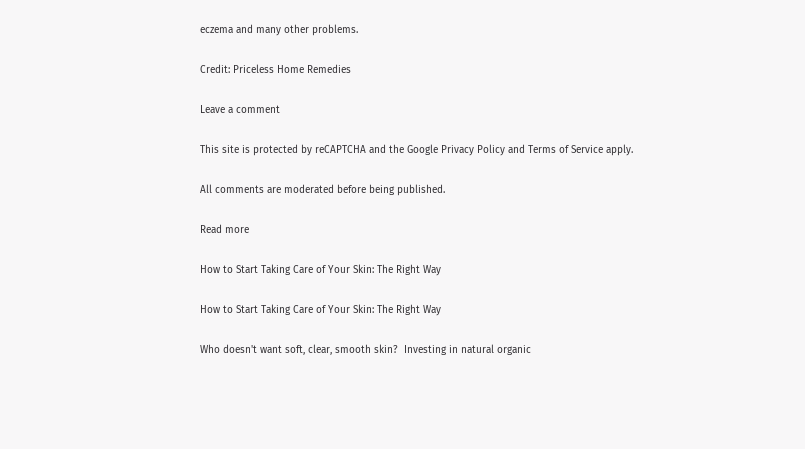eczema and many other problems.

Credit: Priceless Home Remedies

Leave a comment

This site is protected by reCAPTCHA and the Google Privacy Policy and Terms of Service apply.

All comments are moderated before being published.

Read more

How to Start Taking Care of Your Skin: The Right Way

How to Start Taking Care of Your Skin: The Right Way

Who doesn't want soft, clear, smooth skin?  Investing in natural organic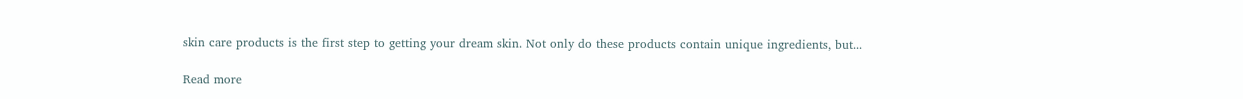skin care products is the first step to getting your dream skin. Not only do these products contain unique ingredients, but...

Read more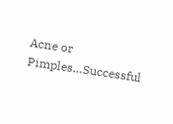Acne or Pimples…Successful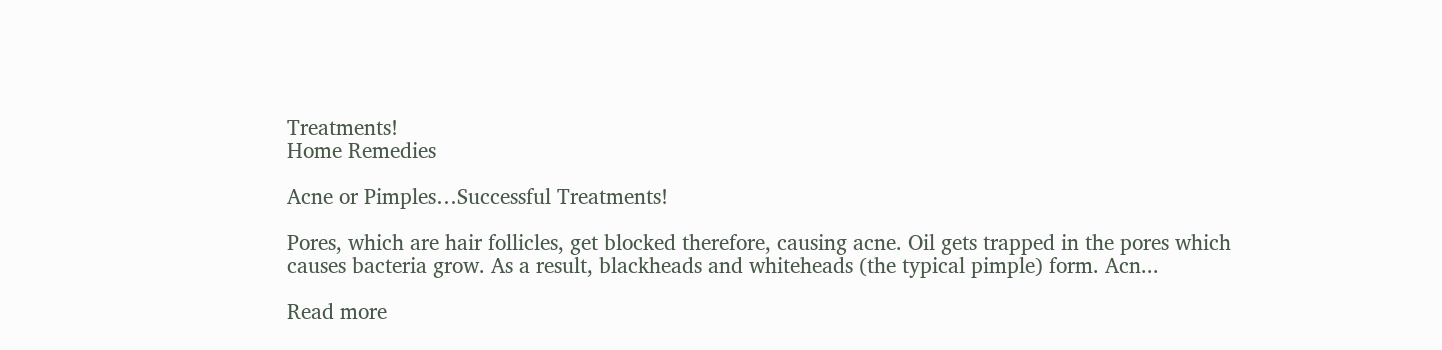Treatments!
Home Remedies

Acne or Pimples…Successful Treatments!

Pores, which are hair follicles, get blocked therefore, causing acne. Oil gets trapped in the pores which causes bacteria grow. As a result, blackheads and whiteheads (the typical pimple) form. Acn...

Read more